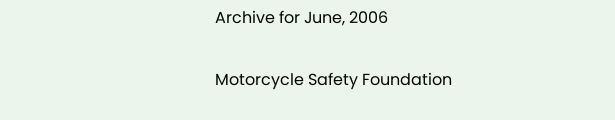Archive for June, 2006

Motorcycle Safety Foundation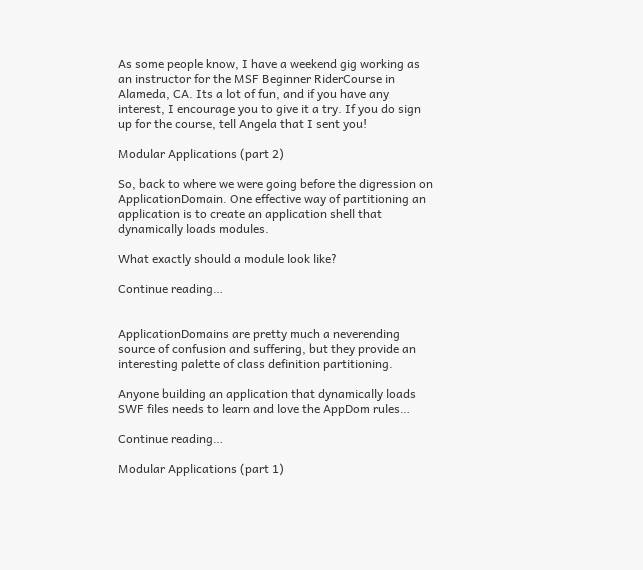As some people know, I have a weekend gig working as an instructor for the MSF Beginner RiderCourse in Alameda, CA. Its a lot of fun, and if you have any interest, I encourage you to give it a try. If you do sign up for the course, tell Angela that I sent you!

Modular Applications (part 2)

So, back to where we were going before the digression on ApplicationDomain. One effective way of partitioning an application is to create an application shell that dynamically loads modules.

What exactly should a module look like?

Continue reading…


ApplicationDomains are pretty much a neverending source of confusion and suffering, but they provide an interesting palette of class definition partitioning.

Anyone building an application that dynamically loads SWF files needs to learn and love the AppDom rules…

Continue reading…

Modular Applications (part 1)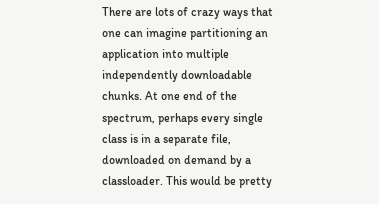There are lots of crazy ways that one can imagine partitioning an application into multiple independently downloadable chunks. At one end of the spectrum, perhaps every single class is in a separate file, downloaded on demand by a classloader. This would be pretty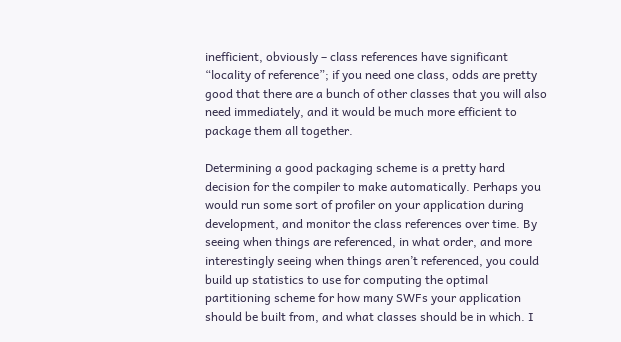inefficient, obviously – class references have significant “locality of reference”; if you need one class, odds are pretty good that there are a bunch of other classes that you will also need immediately, and it would be much more efficient to package them all together.

Determining a good packaging scheme is a pretty hard decision for the compiler to make automatically. Perhaps you would run some sort of profiler on your application during development, and monitor the class references over time. By seeing when things are referenced, in what order, and more interestingly seeing when things aren’t referenced, you could build up statistics to use for computing the optimal partitioning scheme for how many SWFs your application should be built from, and what classes should be in which. I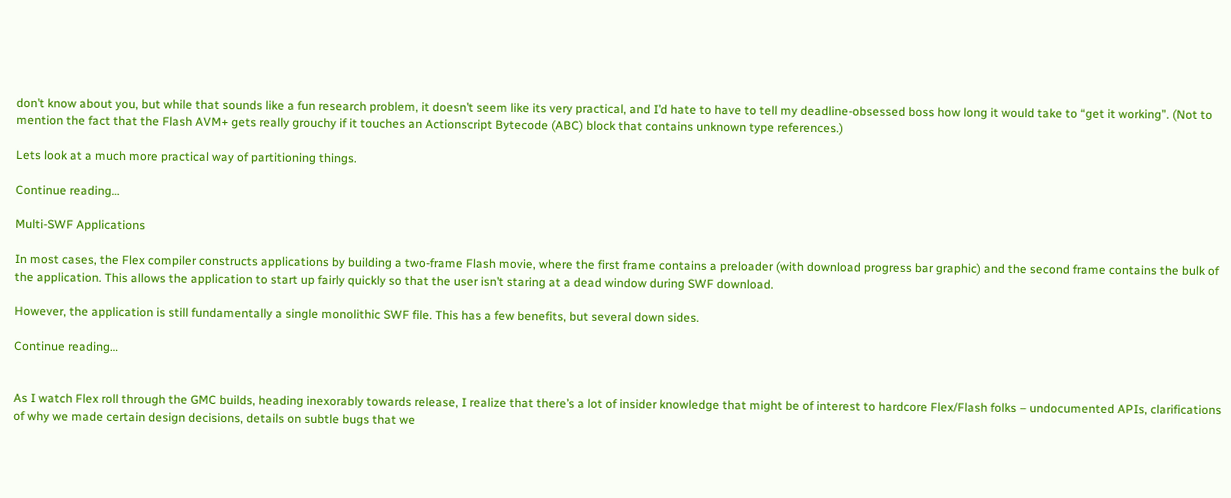don’t know about you, but while that sounds like a fun research problem, it doesn’t seem like its very practical, and I’d hate to have to tell my deadline-obsessed boss how long it would take to “get it working”. (Not to mention the fact that the Flash AVM+ gets really grouchy if it touches an Actionscript Bytecode (ABC) block that contains unknown type references.)

Lets look at a much more practical way of partitioning things.

Continue reading…

Multi-SWF Applications

In most cases, the Flex compiler constructs applications by building a two-frame Flash movie, where the first frame contains a preloader (with download progress bar graphic) and the second frame contains the bulk of the application. This allows the application to start up fairly quickly so that the user isn’t staring at a dead window during SWF download.

However, the application is still fundamentally a single monolithic SWF file. This has a few benefits, but several down sides.

Continue reading…


As I watch Flex roll through the GMC builds, heading inexorably towards release, I realize that there’s a lot of insider knowledge that might be of interest to hardcore Flex/Flash folks – undocumented APIs, clarifications of why we made certain design decisions, details on subtle bugs that we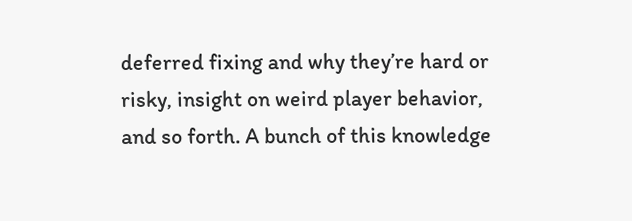deferred fixing and why they’re hard or risky, insight on weird player behavior, and so forth. A bunch of this knowledge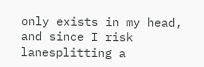only exists in my head, and since I risk lanesplitting a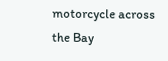motorcycle across the Bay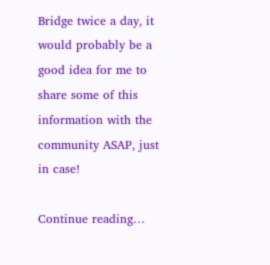Bridge twice a day, it would probably be a good idea for me to share some of this information with the community ASAP, just in case!

Continue reading…